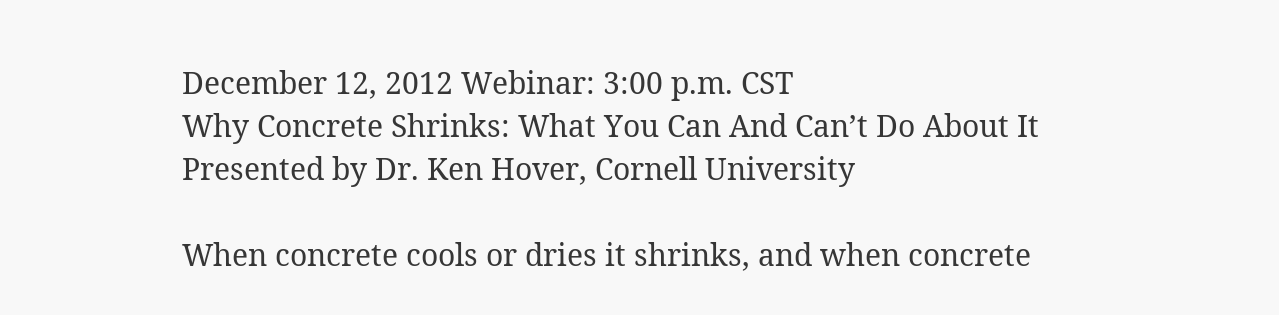December 12, 2012 Webinar: 3:00 p.m. CST
Why Concrete Shrinks: What You Can And Can’t Do About It
Presented by Dr. Ken Hover, Cornell University

When concrete cools or dries it shrinks, and when concrete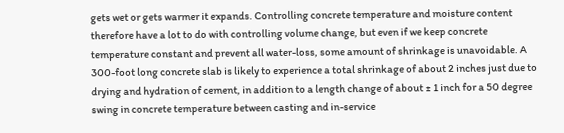gets wet or gets warmer it expands. Controlling concrete temperature and moisture content therefore have a lot to do with controlling volume change, but even if we keep concrete temperature constant and prevent all water-loss, some amount of shrinkage is unavoidable. A 300-foot long concrete slab is likely to experience a total shrinkage of about 2 inches just due to drying and hydration of cement, in addition to a length change of about ± 1 inch for a 50 degree swing in concrete temperature between casting and in-service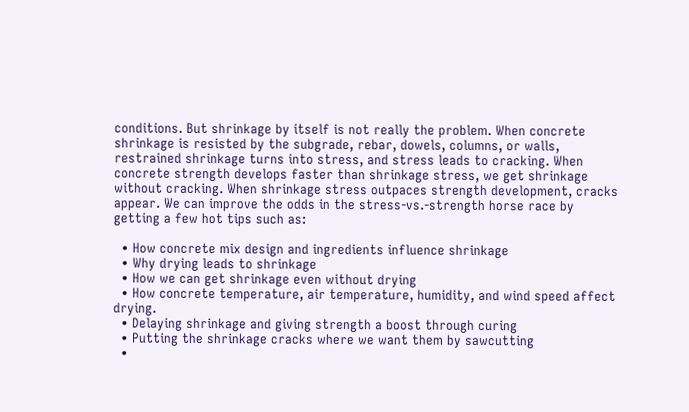conditions. But shrinkage by itself is not really the problem. When concrete shrinkage is resisted by the subgrade, rebar, dowels, columns, or walls, restrained shrinkage turns into stress, and stress leads to cracking. When concrete strength develops faster than shrinkage stress, we get shrinkage without cracking. When shrinkage stress outpaces strength development, cracks appear. We can improve the odds in the stress-vs.-strength horse race by getting a few hot tips such as:

  • How concrete mix design and ingredients influence shrinkage
  • Why drying leads to shrinkage
  • How we can get shrinkage even without drying
  • How concrete temperature, air temperature, humidity, and wind speed affect drying.
  • Delaying shrinkage and giving strength a boost through curing
  • Putting the shrinkage cracks where we want them by sawcutting
  •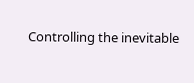Controlling the inevitable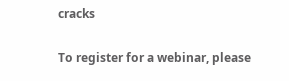cracks

To register for a webinar, please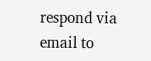respond via email to